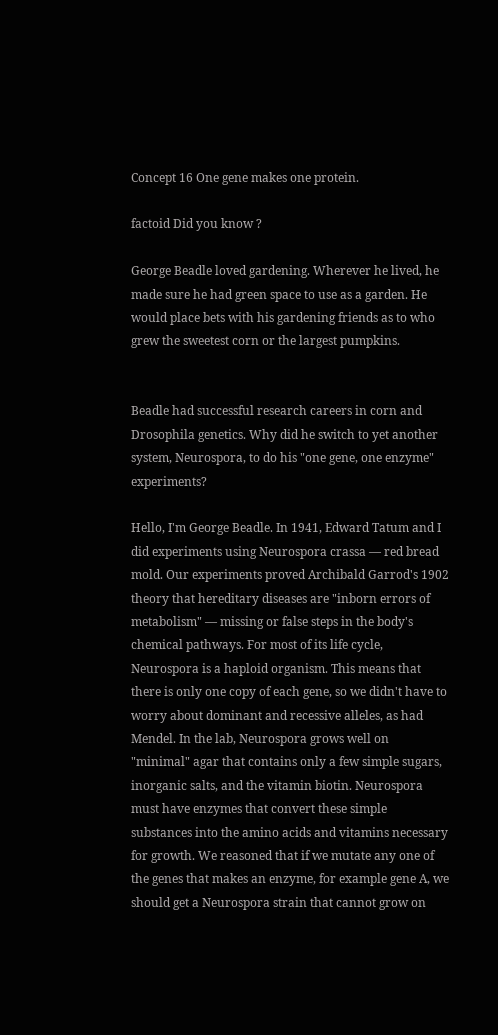Concept 16 One gene makes one protein.

factoid Did you know ?

George Beadle loved gardening. Wherever he lived, he made sure he had green space to use as a garden. He would place bets with his gardening friends as to who grew the sweetest corn or the largest pumpkins.


Beadle had successful research careers in corn and Drosophila genetics. Why did he switch to yet another system, Neurospora, to do his "one gene, one enzyme" experiments?

Hello, I'm George Beadle. In 1941, Edward Tatum and I did experiments using Neurospora crassa — red bread mold. Our experiments proved Archibald Garrod's 1902 theory that hereditary diseases are "inborn errors of metabolism" — missing or false steps in the body's chemical pathways. For most of its life cycle, Neurospora is a haploid organism. This means that there is only one copy of each gene, so we didn't have to worry about dominant and recessive alleles, as had Mendel. In the lab, Neurospora grows well on "minimal" agar that contains only a few simple sugars, inorganic salts, and the vitamin biotin. Neurospora must have enzymes that convert these simple substances into the amino acids and vitamins necessary for growth. We reasoned that if we mutate any one of the genes that makes an enzyme, for example gene A, we should get a Neurospora strain that cannot grow on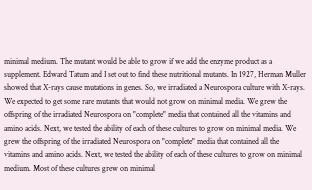minimal medium. The mutant would be able to grow if we add the enzyme product as a supplement. Edward Tatum and I set out to find these nutritional mutants. In 1927, Herman Muller showed that X-rays cause mutations in genes. So, we irradiated a Neurospora culture with X-rays. We expected to get some rare mutants that would not grow on minimal media. We grew the offspring of the irradiated Neurospora on "complete" media that contained all the vitamins and amino acids. Next, we tested the ability of each of these cultures to grow on minimal media. We grew the offspring of the irradiated Neurospora on "complete" media that contained all the vitamins and amino acids. Next, we tested the ability of each of these cultures to grow on minimal medium. Most of these cultures grew on minimal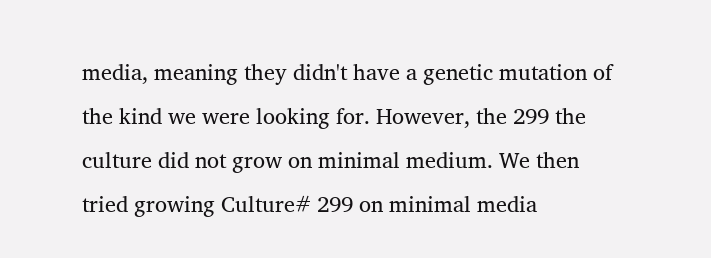media, meaning they didn't have a genetic mutation of the kind we were looking for. However, the 299 the culture did not grow on minimal medium. We then tried growing Culture# 299 on minimal media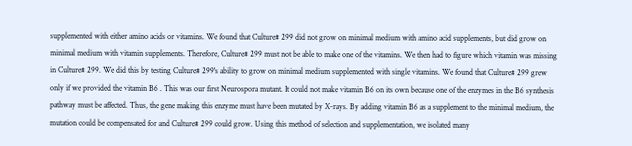supplemented with either amino acids or vitamins. We found that Culture# 299 did not grow on minimal medium with amino acid supplements, but did grow on minimal medium with vitamin supplements. Therefore, Culture# 299 must not be able to make one of the vitamins. We then had to figure which vitamin was missing in Culture# 299. We did this by testing Culture# 299's ability to grow on minimal medium supplemented with single vitamins. We found that Culture# 299 grew only if we provided the vitamin B6 . This was our first Neurospora mutant. It could not make vitamin B6 on its own because one of the enzymes in the B6 synthesis pathway must be affected. Thus, the gene making this enzyme must have been mutated by X-rays. By adding vitamin B6 as a supplement to the minimal medium, the mutation could be compensated for and Culture# 299 could grow. Using this method of selection and supplementation, we isolated many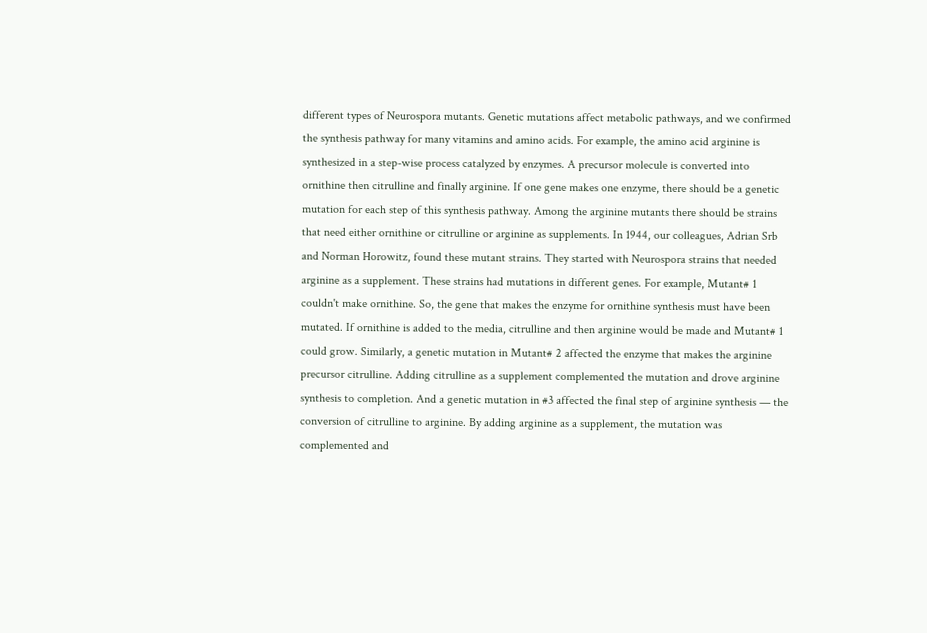different types of Neurospora mutants. Genetic mutations affect metabolic pathways, and we confirmed the synthesis pathway for many vitamins and amino acids. For example, the amino acid arginine is synthesized in a step-wise process catalyzed by enzymes. A precursor molecule is converted into ornithine then citrulline and finally arginine. If one gene makes one enzyme, there should be a genetic mutation for each step of this synthesis pathway. Among the arginine mutants there should be strains that need either ornithine or citrulline or arginine as supplements. In 1944, our colleagues, Adrian Srb and Norman Horowitz, found these mutant strains. They started with Neurospora strains that needed arginine as a supplement. These strains had mutations in different genes. For example, Mutant# 1 couldn't make ornithine. So, the gene that makes the enzyme for ornithine synthesis must have been mutated. If ornithine is added to the media, citrulline and then arginine would be made and Mutant# 1 could grow. Similarly, a genetic mutation in Mutant# 2 affected the enzyme that makes the arginine precursor citrulline. Adding citrulline as a supplement complemented the mutation and drove arginine synthesis to completion. And a genetic mutation in #3 affected the final step of arginine synthesis — the conversion of citrulline to arginine. By adding arginine as a supplement, the mutation was complemented and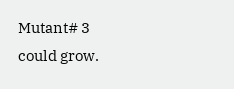Mutant# 3 could grow.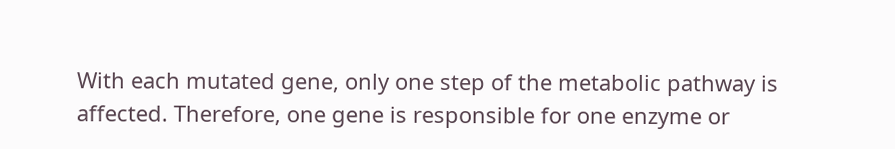With each mutated gene, only one step of the metabolic pathway is affected. Therefore, one gene is responsible for one enzyme or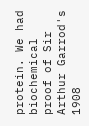protein. We had biochemical proof of Sir Arthur Garrod's 1908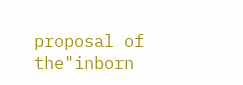proposal of the"inborn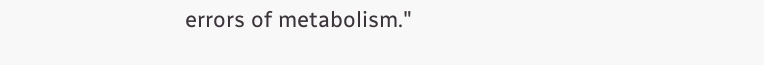errors of metabolism."